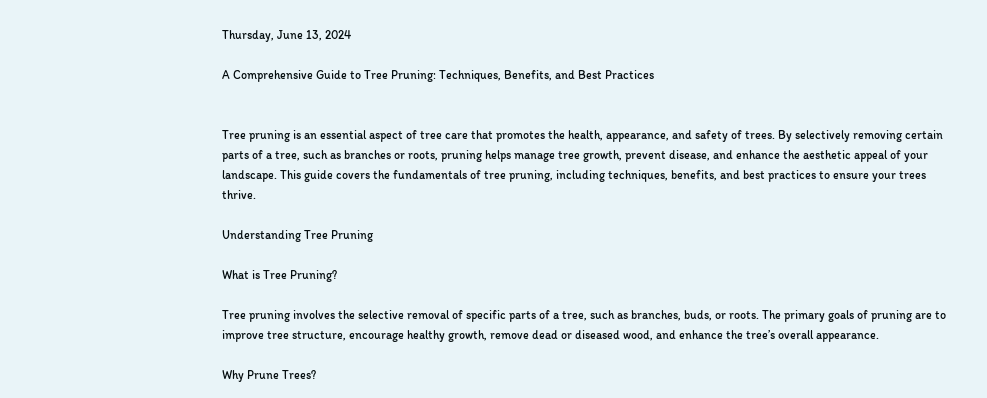Thursday, June 13, 2024

A Comprehensive Guide to Tree Pruning: Techniques, Benefits, and Best Practices


Tree pruning is an essential aspect of tree care that promotes the health, appearance, and safety of trees. By selectively removing certain parts of a tree, such as branches or roots, pruning helps manage tree growth, prevent disease, and enhance the aesthetic appeal of your landscape. This guide covers the fundamentals of tree pruning, including techniques, benefits, and best practices to ensure your trees thrive.

Understanding Tree Pruning

What is Tree Pruning?

Tree pruning involves the selective removal of specific parts of a tree, such as branches, buds, or roots. The primary goals of pruning are to improve tree structure, encourage healthy growth, remove dead or diseased wood, and enhance the tree’s overall appearance.

Why Prune Trees?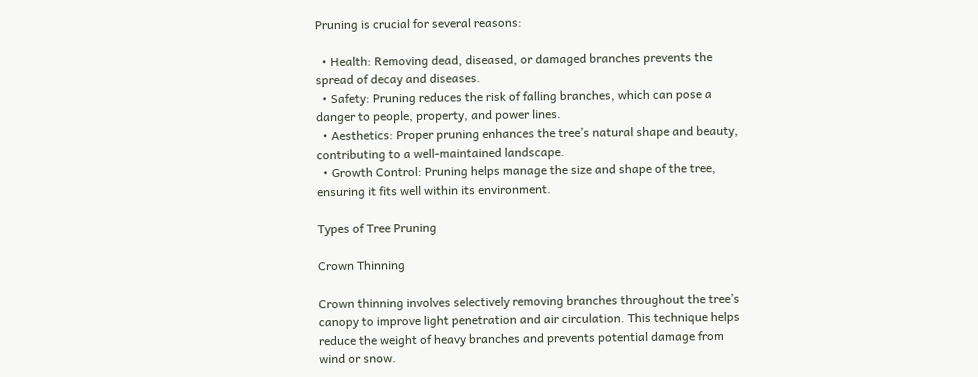Pruning is crucial for several reasons:

  • Health: Removing dead, diseased, or damaged branches prevents the spread of decay and diseases.
  • Safety: Pruning reduces the risk of falling branches, which can pose a danger to people, property, and power lines.
  • Aesthetics: Proper pruning enhances the tree’s natural shape and beauty, contributing to a well-maintained landscape.
  • Growth Control: Pruning helps manage the size and shape of the tree, ensuring it fits well within its environment.

Types of Tree Pruning

Crown Thinning

Crown thinning involves selectively removing branches throughout the tree’s canopy to improve light penetration and air circulation. This technique helps reduce the weight of heavy branches and prevents potential damage from wind or snow.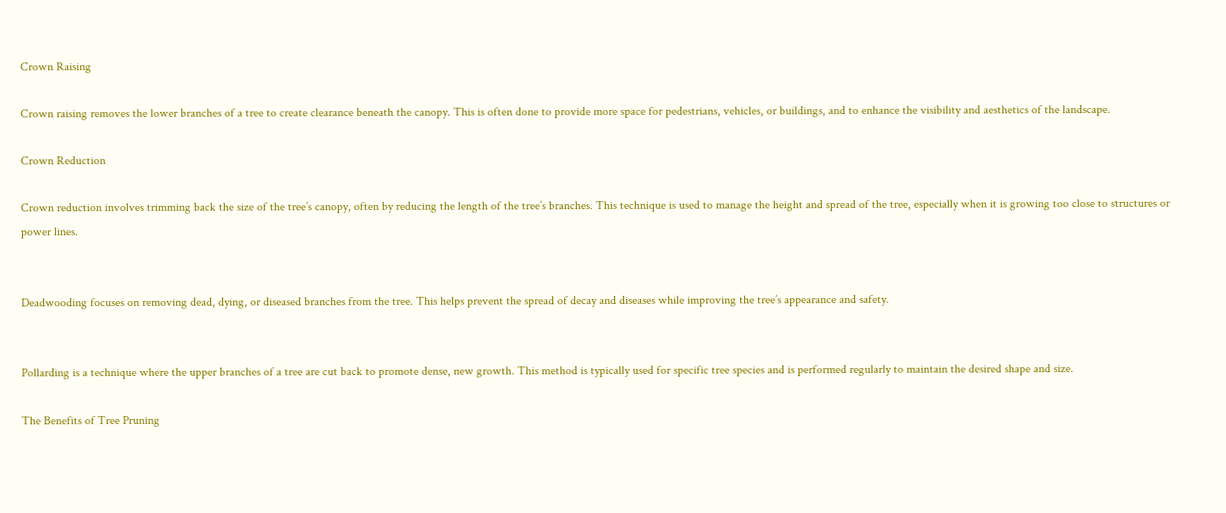Crown Raising

Crown raising removes the lower branches of a tree to create clearance beneath the canopy. This is often done to provide more space for pedestrians, vehicles, or buildings, and to enhance the visibility and aesthetics of the landscape.

Crown Reduction

Crown reduction involves trimming back the size of the tree’s canopy, often by reducing the length of the tree’s branches. This technique is used to manage the height and spread of the tree, especially when it is growing too close to structures or power lines.


Deadwooding focuses on removing dead, dying, or diseased branches from the tree. This helps prevent the spread of decay and diseases while improving the tree’s appearance and safety.


Pollarding is a technique where the upper branches of a tree are cut back to promote dense, new growth. This method is typically used for specific tree species and is performed regularly to maintain the desired shape and size.

The Benefits of Tree Pruning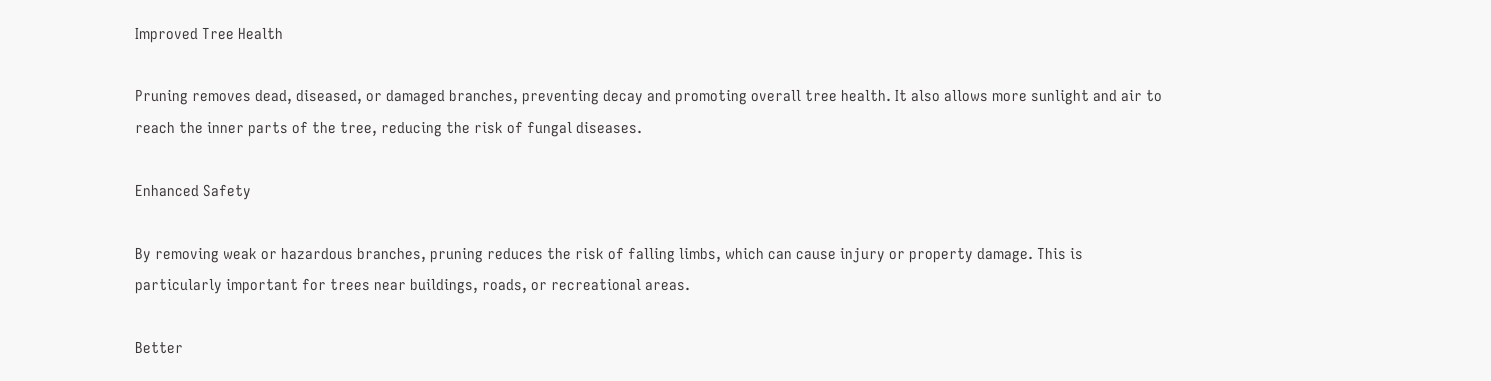Improved Tree Health

Pruning removes dead, diseased, or damaged branches, preventing decay and promoting overall tree health. It also allows more sunlight and air to reach the inner parts of the tree, reducing the risk of fungal diseases.

Enhanced Safety

By removing weak or hazardous branches, pruning reduces the risk of falling limbs, which can cause injury or property damage. This is particularly important for trees near buildings, roads, or recreational areas.

Better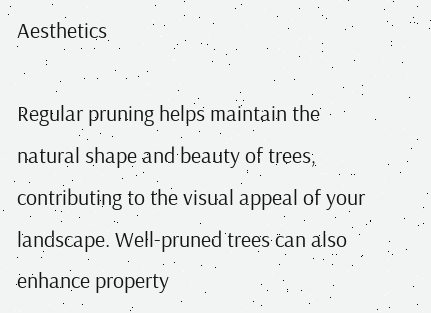Aesthetics

Regular pruning helps maintain the natural shape and beauty of trees, contributing to the visual appeal of your landscape. Well-pruned trees can also enhance property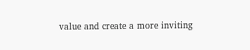value and create a more inviting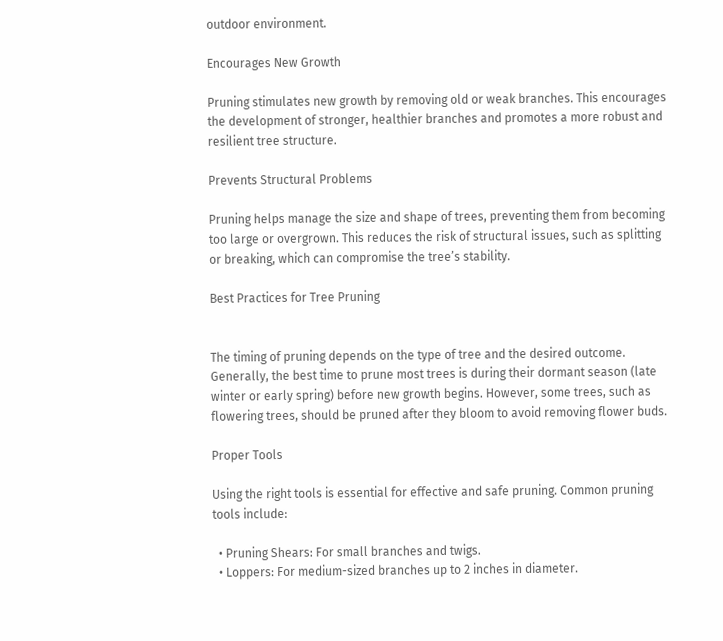outdoor environment.

Encourages New Growth

Pruning stimulates new growth by removing old or weak branches. This encourages the development of stronger, healthier branches and promotes a more robust and resilient tree structure.

Prevents Structural Problems

Pruning helps manage the size and shape of trees, preventing them from becoming too large or overgrown. This reduces the risk of structural issues, such as splitting or breaking, which can compromise the tree’s stability.

Best Practices for Tree Pruning


The timing of pruning depends on the type of tree and the desired outcome. Generally, the best time to prune most trees is during their dormant season (late winter or early spring) before new growth begins. However, some trees, such as flowering trees, should be pruned after they bloom to avoid removing flower buds.

Proper Tools

Using the right tools is essential for effective and safe pruning. Common pruning tools include:

  • Pruning Shears: For small branches and twigs.
  • Loppers: For medium-sized branches up to 2 inches in diameter.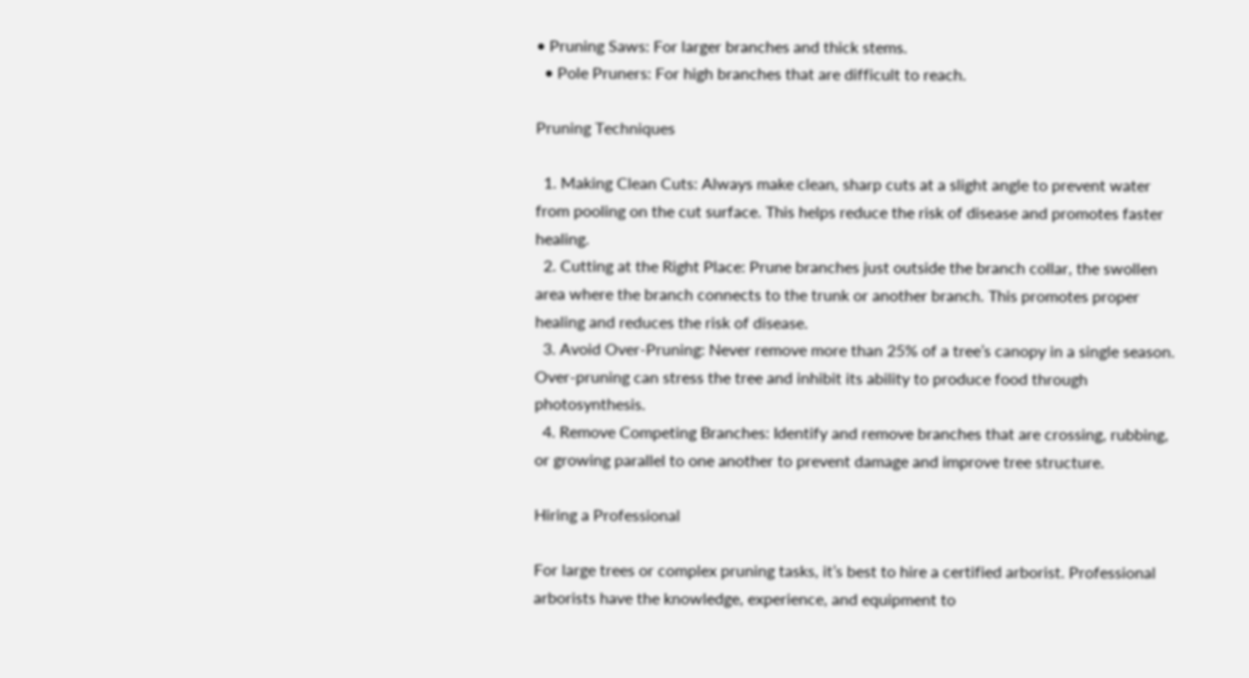• Pruning Saws: For larger branches and thick stems.
  • Pole Pruners: For high branches that are difficult to reach.

Pruning Techniques

  1. Making Clean Cuts: Always make clean, sharp cuts at a slight angle to prevent water from pooling on the cut surface. This helps reduce the risk of disease and promotes faster healing.
  2. Cutting at the Right Place: Prune branches just outside the branch collar, the swollen area where the branch connects to the trunk or another branch. This promotes proper healing and reduces the risk of disease.
  3. Avoid Over-Pruning: Never remove more than 25% of a tree’s canopy in a single season. Over-pruning can stress the tree and inhibit its ability to produce food through photosynthesis.
  4. Remove Competing Branches: Identify and remove branches that are crossing, rubbing, or growing parallel to one another to prevent damage and improve tree structure.

Hiring a Professional

For large trees or complex pruning tasks, it’s best to hire a certified arborist. Professional arborists have the knowledge, experience, and equipment to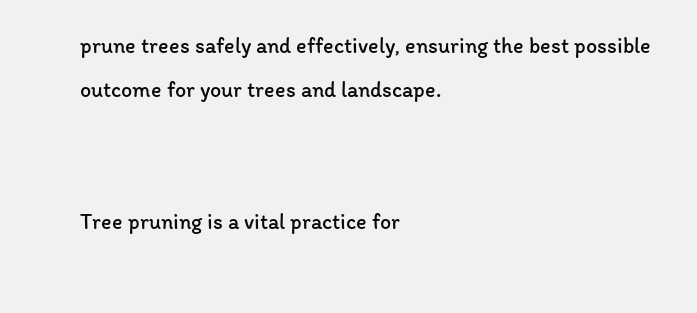prune trees safely and effectively, ensuring the best possible outcome for your trees and landscape.


Tree pruning is a vital practice for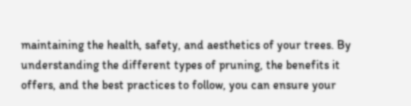maintaining the health, safety, and aesthetics of your trees. By understanding the different types of pruning, the benefits it offers, and the best practices to follow, you can ensure your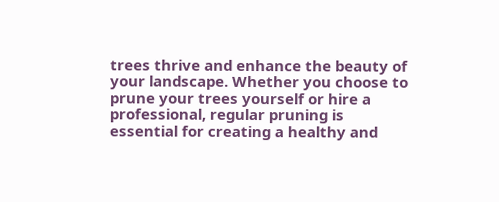trees thrive and enhance the beauty of your landscape. Whether you choose to prune your trees yourself or hire a professional, regular pruning is essential for creating a healthy and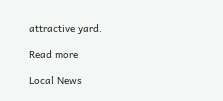attractive yard.

Read more

Local News